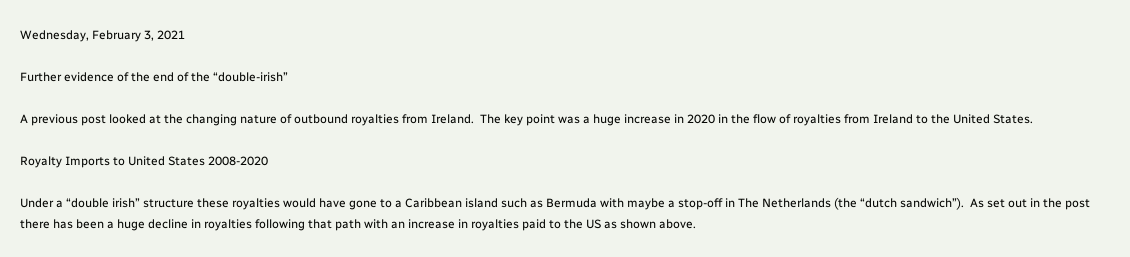Wednesday, February 3, 2021

Further evidence of the end of the “double-irish”

A previous post looked at the changing nature of outbound royalties from Ireland.  The key point was a huge increase in 2020 in the flow of royalties from Ireland to the United States.

Royalty Imports to United States 2008-2020

Under a “double irish” structure these royalties would have gone to a Caribbean island such as Bermuda with maybe a stop-off in The Netherlands (the “dutch sandwich”).  As set out in the post there has been a huge decline in royalties following that path with an increase in royalties paid to the US as shown above.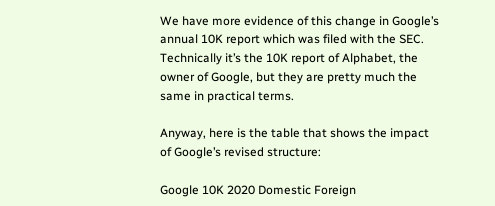We have more evidence of this change in Google’s annual 10K report which was filed with the SEC.  Technically it’s the 10K report of Alphabet, the owner of Google, but they are pretty much the same in practical terms.

Anyway, here is the table that shows the impact of Google’s revised structure:

Google 10K 2020 Domestic Foreign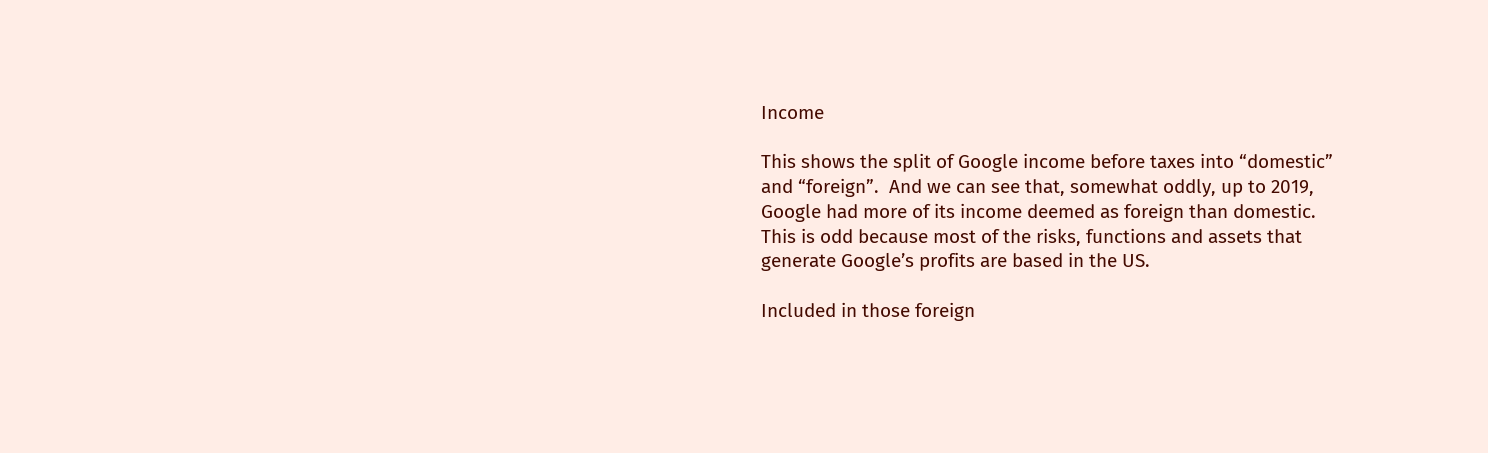Income

This shows the split of Google income before taxes into “domestic” and “foreign”.  And we can see that, somewhat oddly, up to 2019, Google had more of its income deemed as foreign than domestic.  This is odd because most of the risks, functions and assets that generate Google’s profits are based in the US.

Included in those foreign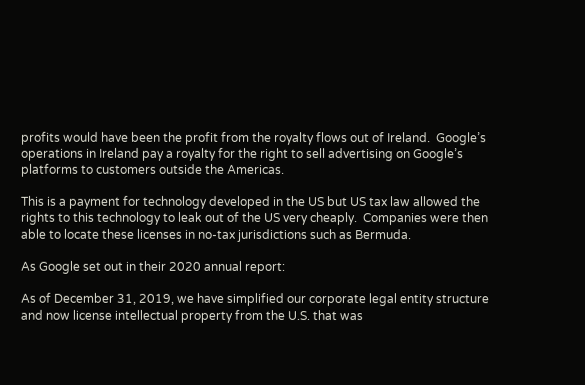profits would have been the profit from the royalty flows out of Ireland.  Google’s operations in Ireland pay a royalty for the right to sell advertising on Google’s platforms to customers outside the Americas.

This is a payment for technology developed in the US but US tax law allowed the rights to this technology to leak out of the US very cheaply.  Companies were then able to locate these licenses in no-tax jurisdictions such as Bermuda.

As Google set out in their 2020 annual report:

As of December 31, 2019, we have simplified our corporate legal entity structure and now license intellectual property from the U.S. that was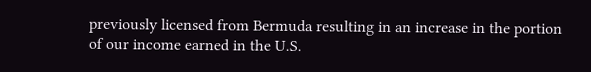previously licensed from Bermuda resulting in an increase in the portion of our income earned in the U.S.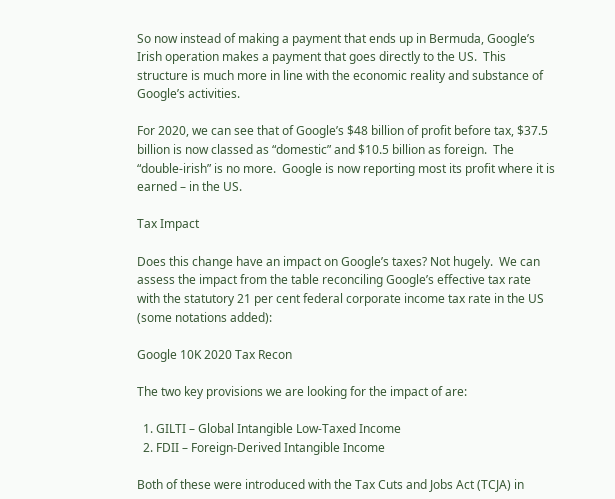So now instead of making a payment that ends up in Bermuda, Google’s Irish operation makes a payment that goes directly to the US.  This structure is much more in line with the economic reality and substance of Google’s activities.

For 2020, we can see that of Google’s $48 billion of profit before tax, $37.5 billion is now classed as “domestic” and $10.5 billion as foreign.  The “double-irish” is no more.  Google is now reporting most its profit where it is earned – in the US.

Tax Impact

Does this change have an impact on Google’s taxes? Not hugely.  We can assess the impact from the table reconciling Google’s effective tax rate with the statutory 21 per cent federal corporate income tax rate in the US (some notations added):

Google 10K 2020 Tax Recon

The two key provisions we are looking for the impact of are:

  1. GILTI – Global Intangible Low-Taxed Income
  2. FDII – Foreign-Derived Intangible Income

Both of these were introduced with the Tax Cuts and Jobs Act (TCJA) in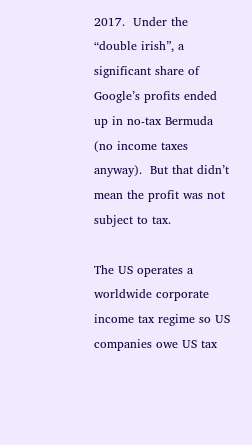2017.  Under the “double irish”, a significant share of Google’s profits ended up in no-tax Bermuda (no income taxes anyway).  But that didn’t mean the profit was not subject to tax.

The US operates a worldwide corporate income tax regime so US companies owe US tax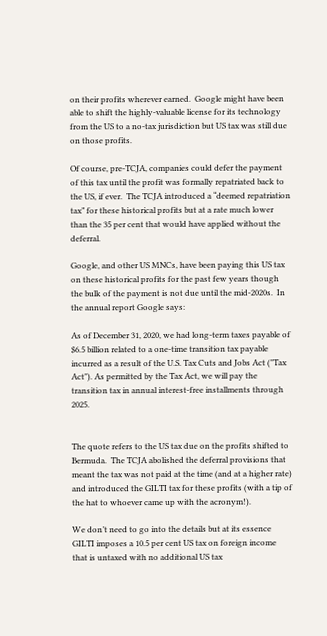on their profits wherever earned.  Google might have been able to shift the highly-valuable license for its technology from the US to a no-tax jurisdiction but US tax was still due on those profits.

Of course, pre-TCJA, companies could defer the payment of this tax until the profit was formally repatriated back to the US, if ever.  The TCJA introduced a “deemed repatriation tax” for these historical profits but at a rate much lower than the 35 per cent that would have applied without the deferral.

Google, and other US MNCs, have been paying this US tax on these historical profits for the past few years though the bulk of the payment is not due until the mid-2020s.  In the annual report Google says:

As of December 31, 2020, we had long-term taxes payable of $6.5 billion related to a one-time transition tax payable incurred as a result of the U.S. Tax Cuts and Jobs Act ("Tax Act"). As permitted by the Tax Act, we will pay the transition tax in annual interest-free installments through 2025.


The quote refers to the US tax due on the profits shifted to Bermuda.  The TCJA abolished the deferral provisions that meant the tax was not paid at the time (and at a higher rate) and introduced the GILTI tax for these profits (with a tip of the hat to whoever came up with the acronym!).

We don’t need to go into the details but at its essence GILTI imposes a 10.5 per cent US tax on foreign income that is untaxed with no additional US tax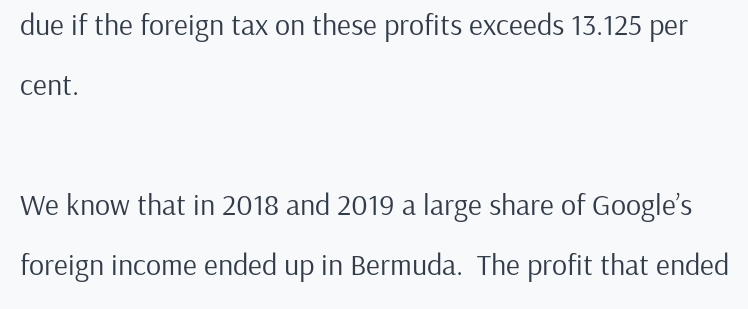due if the foreign tax on these profits exceeds 13.125 per cent.

We know that in 2018 and 2019 a large share of Google’s foreign income ended up in Bermuda.  The profit that ended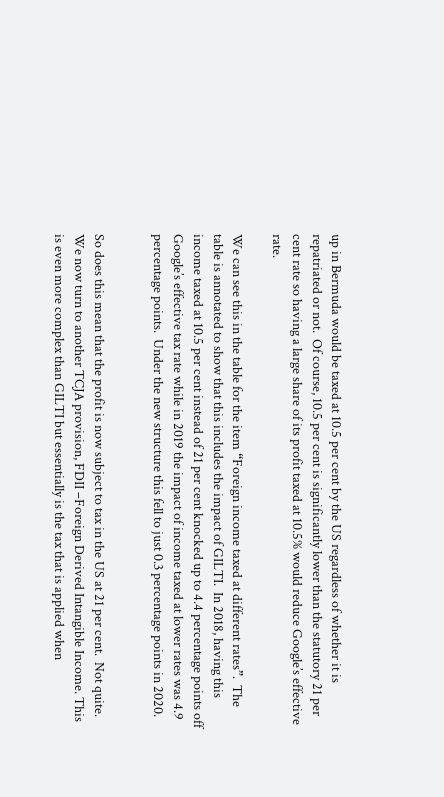up in Bermuda would be taxed at 10.5 per cent by the US regardless of whether it is repatriated or not.  Of course, 10.5 per cent is significantly lower than the statutory 21 per cent rate so having a large share of its profit taxed at 10.5% would reduce Google’s effective rate.

We can see this in the table for the item “Foreign income taxed at different rates”.  The table is annotated to show that this includes the impact of GILTI.  In 2018, having this income taxed at 10.5 per cent instead of 21 per cent knocked up to 4.4 percentage points off Google’s effective tax rate while in 2019 the impact of income taxed at lower rates was 4.9 percentage points.  Under the new structure this fell to just 0.3 percentage points in 2020.


So does this mean that the profit is now subject to tax in the US at 21 per cent.  Not quite.  We now turn to another TCJA provision, FDII –Foreign Derived Intangible Income. This is even more complex than GILTI but essentially is the tax that is applied when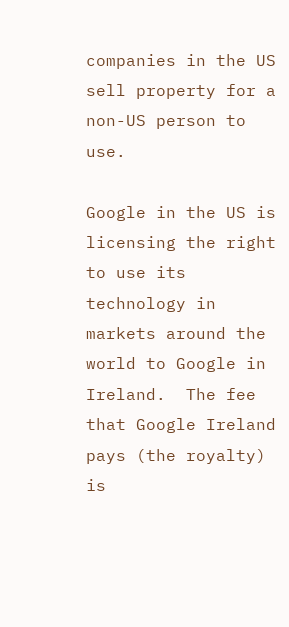companies in the US sell property for a non-US person to use.

Google in the US is licensing the right to use its technology in markets around the world to Google in Ireland.  The fee that Google Ireland pays (the royalty) is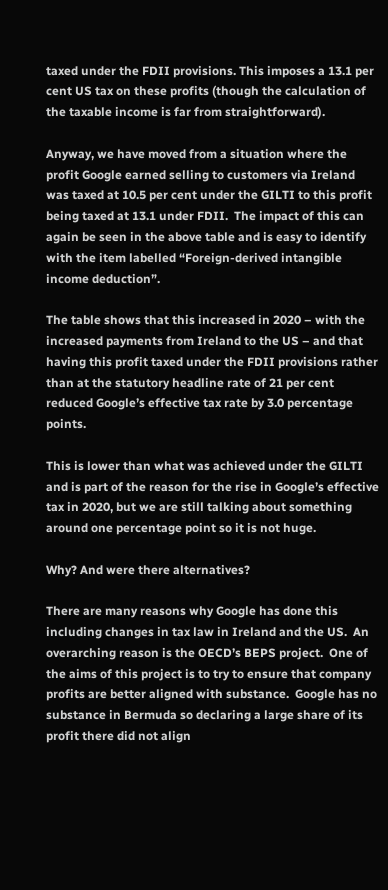taxed under the FDII provisions. This imposes a 13.1 per cent US tax on these profits (though the calculation of the taxable income is far from straightforward).

Anyway, we have moved from a situation where the profit Google earned selling to customers via Ireland was taxed at 10.5 per cent under the GILTI to this profit being taxed at 13.1 under FDII.  The impact of this can again be seen in the above table and is easy to identify with the item labelled “Foreign-derived intangible income deduction”.

The table shows that this increased in 2020 – with the increased payments from Ireland to the US – and that having this profit taxed under the FDII provisions rather than at the statutory headline rate of 21 per cent reduced Google’s effective tax rate by 3.0 percentage points.

This is lower than what was achieved under the GILTI and is part of the reason for the rise in Google’s effective tax in 2020, but we are still talking about something around one percentage point so it is not huge.

Why? And were there alternatives?

There are many reasons why Google has done this including changes in tax law in Ireland and the US.  An overarching reason is the OECD’s BEPS project.  One of the aims of this project is to try to ensure that company profits are better aligned with substance.  Google has no substance in Bermuda so declaring a large share of its profit there did not align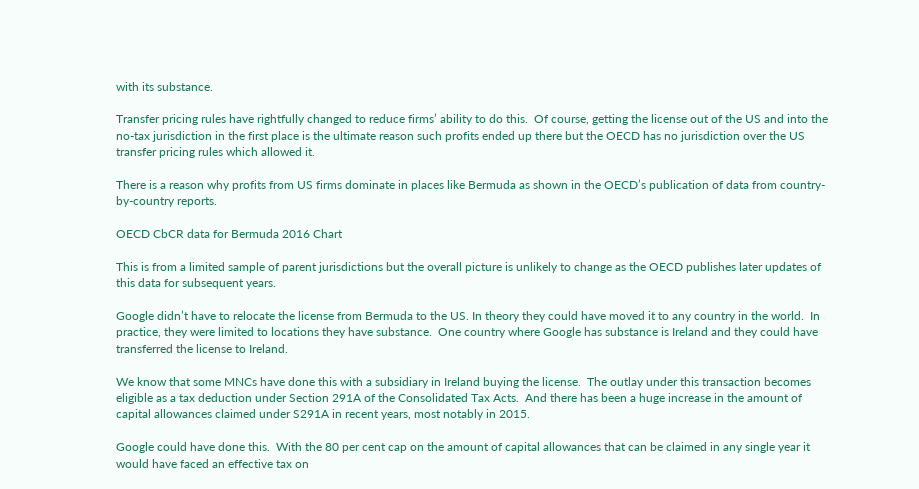with its substance.

Transfer pricing rules have rightfully changed to reduce firms’ ability to do this.  Of course, getting the license out of the US and into the no-tax jurisdiction in the first place is the ultimate reason such profits ended up there but the OECD has no jurisdiction over the US transfer pricing rules which allowed it.

There is a reason why profits from US firms dominate in places like Bermuda as shown in the OECD’s publication of data from country-by-country reports.

OECD CbCR data for Bermuda 2016 Chart

This is from a limited sample of parent jurisdictions but the overall picture is unlikely to change as the OECD publishes later updates of this data for subsequent years.

Google didn’t have to relocate the license from Bermuda to the US. In theory they could have moved it to any country in the world.  In practice, they were limited to locations they have substance.  One country where Google has substance is Ireland and they could have transferred the license to Ireland.

We know that some MNCs have done this with a subsidiary in Ireland buying the license.  The outlay under this transaction becomes eligible as a tax deduction under Section 291A of the Consolidated Tax Acts.  And there has been a huge increase in the amount of capital allowances claimed under S291A in recent years, most notably in 2015.

Google could have done this.  With the 80 per cent cap on the amount of capital allowances that can be claimed in any single year it would have faced an effective tax on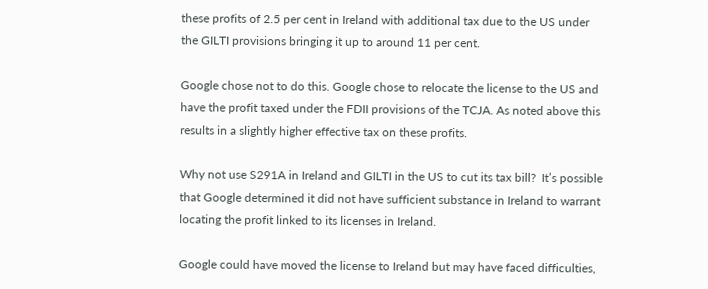these profits of 2.5 per cent in Ireland with additional tax due to the US under the GILTI provisions bringing it up to around 11 per cent.

Google chose not to do this. Google chose to relocate the license to the US and have the profit taxed under the FDII provisions of the TCJA. As noted above this results in a slightly higher effective tax on these profits.

Why not use S291A in Ireland and GILTI in the US to cut its tax bill?  It’s possible that Google determined it did not have sufficient substance in Ireland to warrant locating the profit linked to its licenses in Ireland.

Google could have moved the license to Ireland but may have faced difficulties,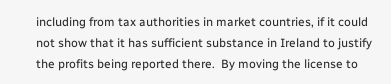including from tax authorities in market countries, if it could not show that it has sufficient substance in Ireland to justify the profits being reported there.  By moving the license to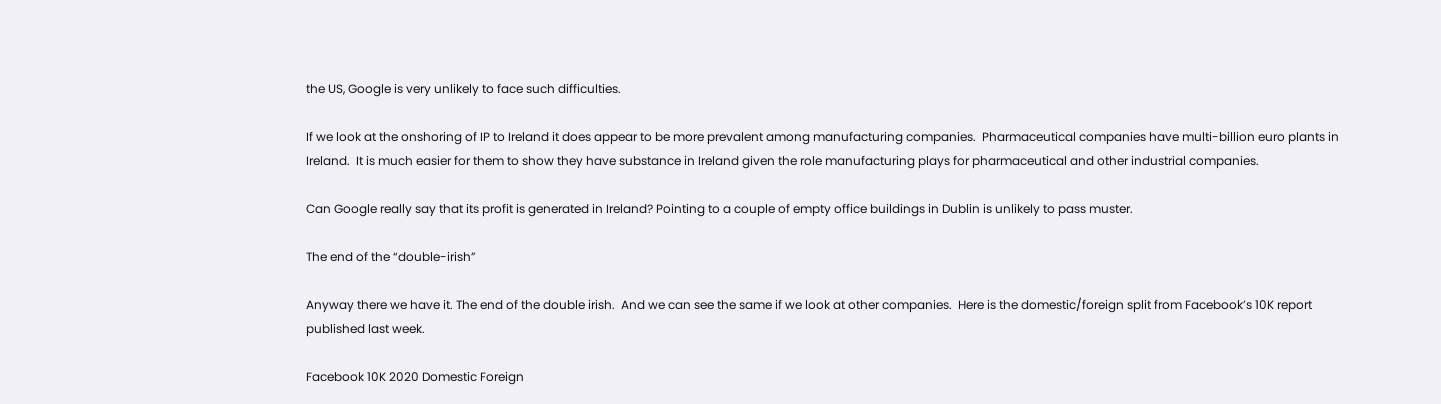the US, Google is very unlikely to face such difficulties.

If we look at the onshoring of IP to Ireland it does appear to be more prevalent among manufacturing companies.  Pharmaceutical companies have multi-billion euro plants in Ireland.  It is much easier for them to show they have substance in Ireland given the role manufacturing plays for pharmaceutical and other industrial companies.

Can Google really say that its profit is generated in Ireland? Pointing to a couple of empty office buildings in Dublin is unlikely to pass muster.

The end of the “double-irish”

Anyway there we have it. The end of the double irish.  And we can see the same if we look at other companies.  Here is the domestic/foreign split from Facebook’s 10K report published last week.

Facebook 10K 2020 Domestic Foreign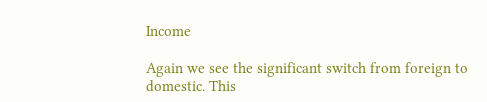Income

Again we see the significant switch from foreign to domestic. This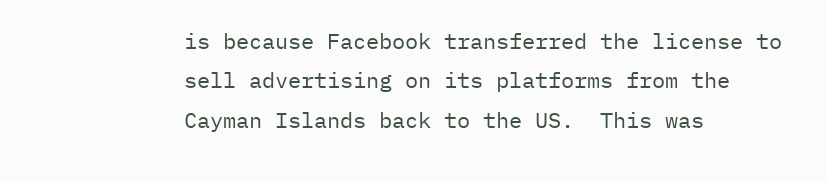is because Facebook transferred the license to sell advertising on its platforms from the Cayman Islands back to the US.  This was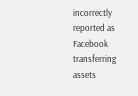incorrectly reported as Facebook transferring assets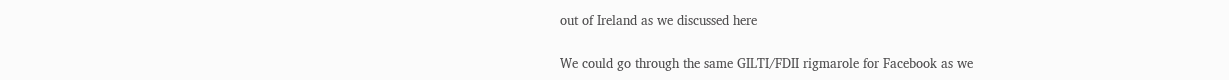out of Ireland as we discussed here

We could go through the same GILTI/FDII rigmarole for Facebook as we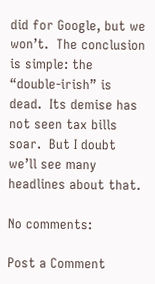did for Google, but we won’t.  The conclusion is simple: the “double-irish” is dead.  Its demise has not seen tax bills soar.  But I doubt we’ll see many headlines about that.

No comments:

Post a Comment